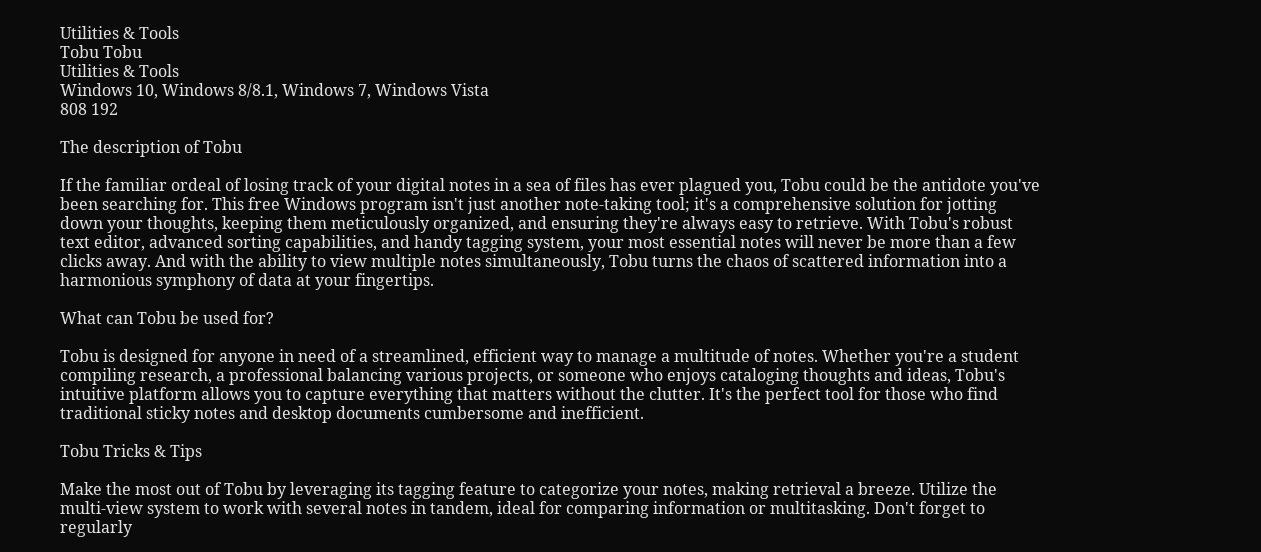Utilities & Tools
Tobu Tobu
Utilities & Tools
Windows 10, Windows 8/8.1, Windows 7, Windows Vista
808 192

The description of Tobu

If the familiar ordeal of losing track of your digital notes in a sea of files has ever plagued you, Tobu could be the antidote you've been searching for. This free Windows program isn't just another note-taking tool; it's a comprehensive solution for jotting down your thoughts, keeping them meticulously organized, and ensuring they're always easy to retrieve. With Tobu's robust text editor, advanced sorting capabilities, and handy tagging system, your most essential notes will never be more than a few clicks away. And with the ability to view multiple notes simultaneously, Tobu turns the chaos of scattered information into a harmonious symphony of data at your fingertips.

What can Tobu be used for?

Tobu is designed for anyone in need of a streamlined, efficient way to manage a multitude of notes. Whether you're a student compiling research, a professional balancing various projects, or someone who enjoys cataloging thoughts and ideas, Tobu's intuitive platform allows you to capture everything that matters without the clutter. It's the perfect tool for those who find traditional sticky notes and desktop documents cumbersome and inefficient.

Tobu Tricks & Tips

Make the most out of Tobu by leveraging its tagging feature to categorize your notes, making retrieval a breeze. Utilize the multi-view system to work with several notes in tandem, ideal for comparing information or multitasking. Don't forget to regularly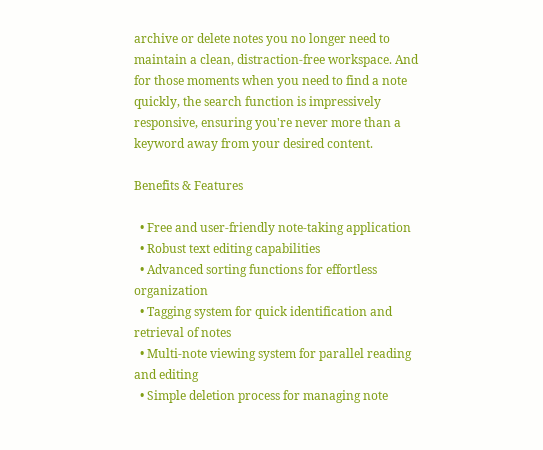archive or delete notes you no longer need to maintain a clean, distraction-free workspace. And for those moments when you need to find a note quickly, the search function is impressively responsive, ensuring you're never more than a keyword away from your desired content.

Benefits & Features

  • Free and user-friendly note-taking application
  • Robust text editing capabilities
  • Advanced sorting functions for effortless organization
  • Tagging system for quick identification and retrieval of notes
  • Multi-note viewing system for parallel reading and editing
  • Simple deletion process for managing note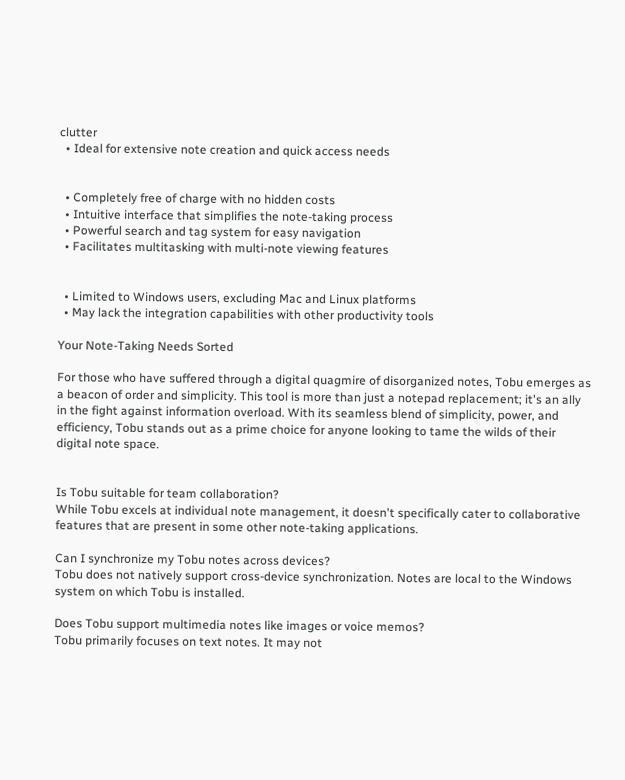clutter
  • Ideal for extensive note creation and quick access needs


  • Completely free of charge with no hidden costs
  • Intuitive interface that simplifies the note-taking process
  • Powerful search and tag system for easy navigation
  • Facilitates multitasking with multi-note viewing features


  • Limited to Windows users, excluding Mac and Linux platforms
  • May lack the integration capabilities with other productivity tools

Your Note-Taking Needs Sorted

For those who have suffered through a digital quagmire of disorganized notes, Tobu emerges as a beacon of order and simplicity. This tool is more than just a notepad replacement; it's an ally in the fight against information overload. With its seamless blend of simplicity, power, and efficiency, Tobu stands out as a prime choice for anyone looking to tame the wilds of their digital note space.


Is Tobu suitable for team collaboration?
While Tobu excels at individual note management, it doesn't specifically cater to collaborative features that are present in some other note-taking applications.

Can I synchronize my Tobu notes across devices?
Tobu does not natively support cross-device synchronization. Notes are local to the Windows system on which Tobu is installed.

Does Tobu support multimedia notes like images or voice memos?
Tobu primarily focuses on text notes. It may not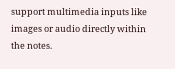support multimedia inputs like images or audio directly within the notes.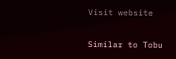Visit website

Similar to Tobu